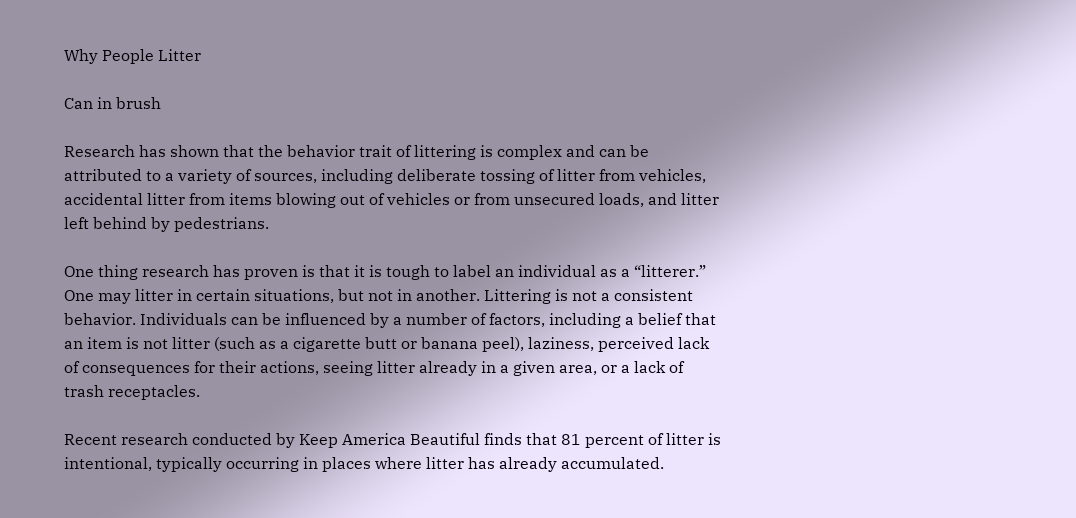Why People Litter

Can in brush

Research has shown that the behavior trait of littering is complex and can be attributed to a variety of sources, including deliberate tossing of litter from vehicles, accidental litter from items blowing out of vehicles or from unsecured loads, and litter left behind by pedestrians.

One thing research has proven is that it is tough to label an individual as a “litterer.” One may litter in certain situations, but not in another. Littering is not a consistent behavior. Individuals can be influenced by a number of factors, including a belief that an item is not litter (such as a cigarette butt or banana peel), laziness, perceived lack of consequences for their actions, seeing litter already in a given area, or a lack of trash receptacles.

Recent research conducted by Keep America Beautiful finds that 81 percent of litter is intentional, typically occurring in places where litter has already accumulated.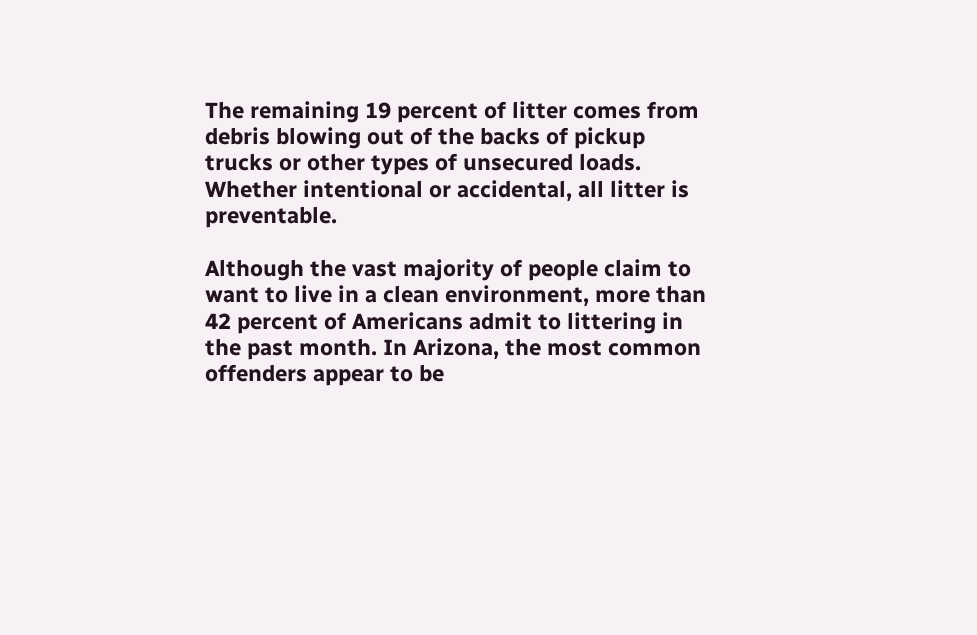The remaining 19 percent of litter comes from debris blowing out of the backs of pickup trucks or other types of unsecured loads. Whether intentional or accidental, all litter is preventable.

Although the vast majority of people claim to want to live in a clean environment, more than 42 percent of Americans admit to littering in the past month. In Arizona, the most common offenders appear to be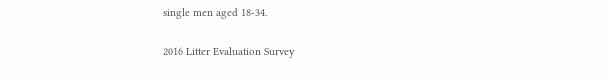single men aged 18-34.

2016 Litter Evaluation Survey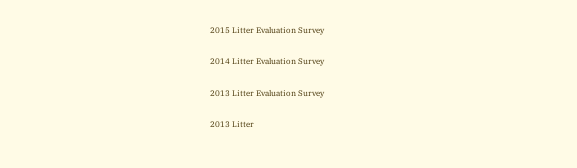2015 Litter Evaluation Survey

2014 Litter Evaluation Survey

2013 Litter Evaluation Survey

2013 Litter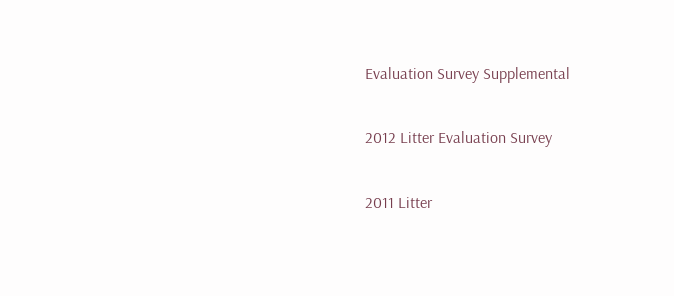Evaluation Survey Supplemental

2012 Litter Evaluation Survey

2011 Litter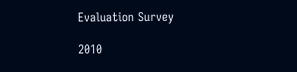Evaluation Survey

2010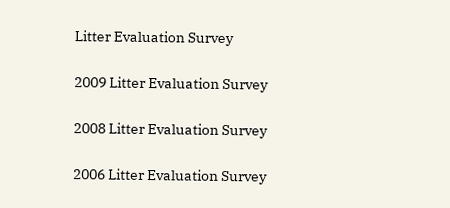Litter Evaluation Survey

2009 Litter Evaluation Survey

2008 Litter Evaluation Survey

2006 Litter Evaluation Survey